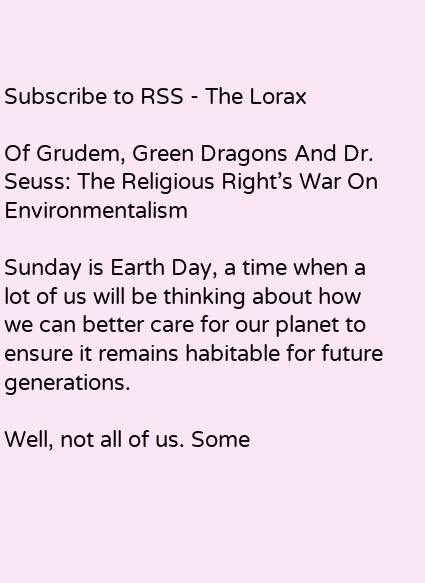Subscribe to RSS - The Lorax

Of Grudem, Green Dragons And Dr. Seuss: The Religious Right’s War On Environmentalism

Sunday is Earth Day, a time when a lot of us will be thinking about how we can better care for our planet to ensure it remains habitable for future generations.

Well, not all of us. Some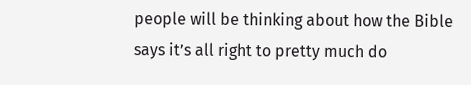people will be thinking about how the Bible says it’s all right to pretty much do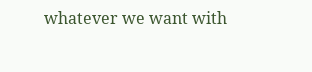whatever we want with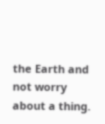the Earth and not worry about a thing.